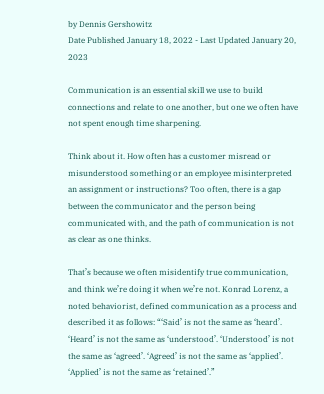by Dennis Gershowitz
Date Published January 18, 2022 - Last Updated January 20, 2023

Communication is an essential skill we use to build connections and relate to one another, but one we often have not spent enough time sharpening.

Think about it. How often has a customer misread or misunderstood something or an employee misinterpreted an assignment or instructions? Too often, there is a gap between the communicator and the person being communicated with, and the path of communication is not as clear as one thinks.

That’s because we often misidentify true communication, and think we’re doing it when we’re not. Konrad Lorenz, a noted behaviorist, defined communication as a process and described it as follows: “‘Said’ is not the same as ‘heard’. ‘Heard’ is not the same as ‘understood’. ‘Understood’ is not the same as ‘agreed’. ‘Agreed’ is not the same as ‘applied’. ‘Applied’ is not the same as ‘retained’.”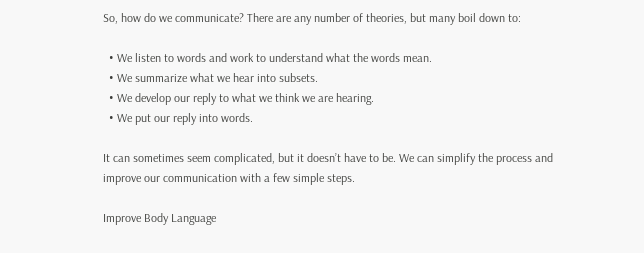So, how do we communicate? There are any number of theories, but many boil down to:

  • We listen to words and work to understand what the words mean.
  • We summarize what we hear into subsets.
  • We develop our reply to what we think we are hearing.
  • We put our reply into words.

It can sometimes seem complicated, but it doesn’t have to be. We can simplify the process and improve our communication with a few simple steps.

Improve Body Language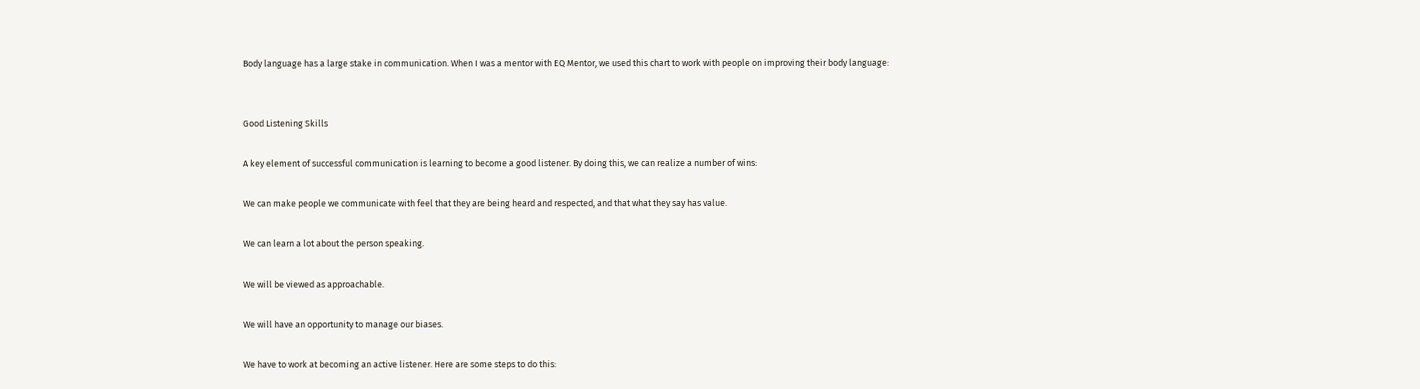Body language has a large stake in communication. When I was a mentor with EQ Mentor, we used this chart to work with people on improving their body language:


Good Listening Skills

A key element of successful communication is learning to become a good listener. By doing this, we can realize a number of wins:

We can make people we communicate with feel that they are being heard and respected, and that what they say has value.

We can learn a lot about the person speaking.

We will be viewed as approachable.

We will have an opportunity to manage our biases.

We have to work at becoming an active listener. Here are some steps to do this: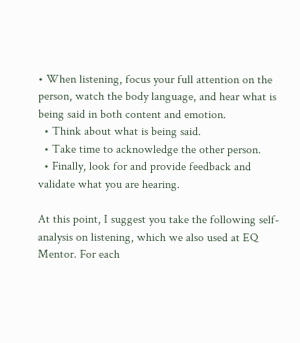• When listening, focus your full attention on the person, watch the body language, and hear what is being said in both content and emotion.
  • Think about what is being said.
  • Take time to acknowledge the other person.
  • Finally, look for and provide feedback and validate what you are hearing.

At this point, I suggest you take the following self-analysis on listening, which we also used at EQ Mentor. For each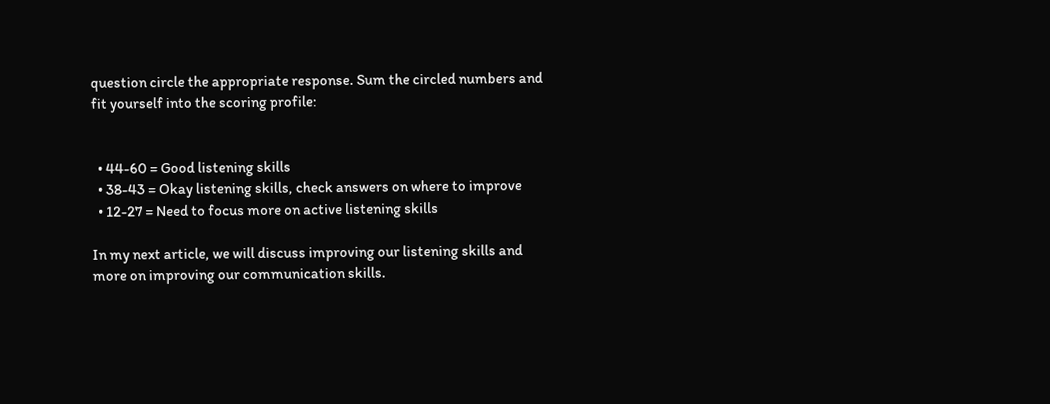question circle the appropriate response. Sum the circled numbers and fit yourself into the scoring profile:


  • 44-60 = Good listening skills
  • 38-43 = Okay listening skills, check answers on where to improve
  • 12-27 = Need to focus more on active listening skills

In my next article, we will discuss improving our listening skills and more on improving our communication skills.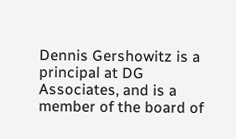Dennis Gershowitz is a principal at DG Associates, and is a member of the board of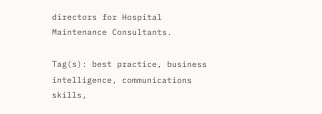directors for Hospital Maintenance Consultants.

Tag(s): best practice, business intelligence, communications skills,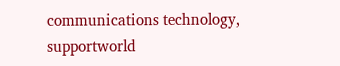communications technology, supportworld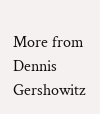More from Dennis Gershowitz